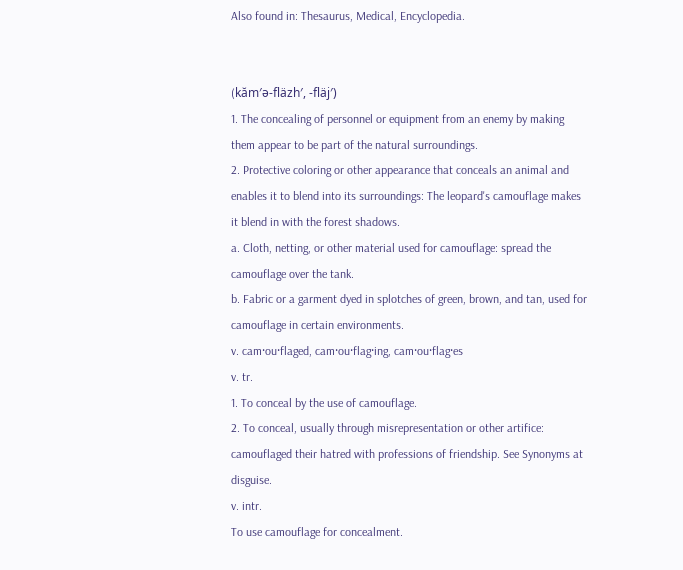Also found in: Thesaurus, Medical, Encyclopedia.


(kăm′ə-fläzh′, -fläj′)
1. The concealing of personnel or equipment from an enemy by making them appear to be part of the natural surroundings.
2. Protective coloring or other appearance that conceals an animal and enables it to blend into its surroundings: The leopard's camouflage makes it blend in with the forest shadows.
a. Cloth, netting, or other material used for camouflage: spread the camouflage over the tank.
b. Fabric or a garment dyed in splotches of green, brown, and tan, used for camouflage in certain environments.
v. cam·ou·flaged, cam·ou·flag·ing, cam·ou·flag·es
v. tr.
1. To conceal by the use of camouflage.
2. To conceal, usually through misrepresentation or other artifice: camouflaged their hatred with professions of friendship. See Synonyms at disguise.
v. intr.
To use camouflage for concealment.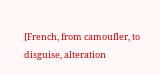[French, from camoufler, to disguise, alteration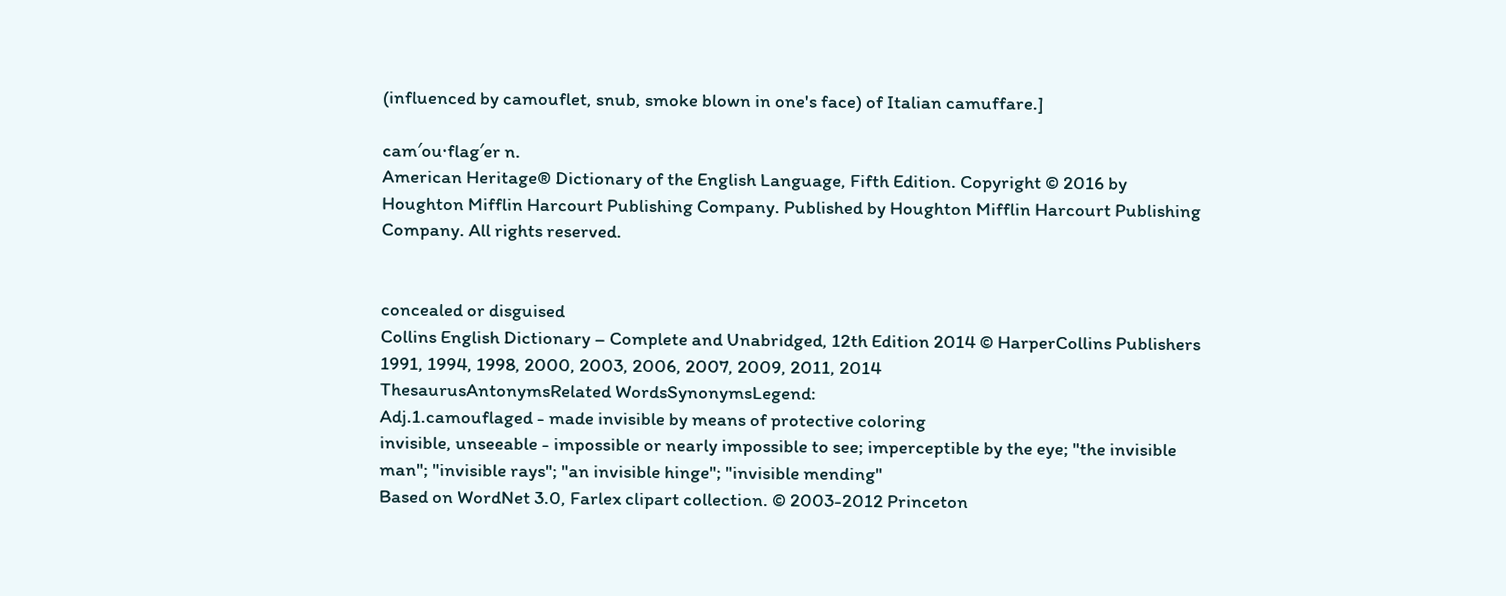(influenced by camouflet, snub, smoke blown in one's face) of Italian camuffare.]

cam′ou·flag′er n.
American Heritage® Dictionary of the English Language, Fifth Edition. Copyright © 2016 by Houghton Mifflin Harcourt Publishing Company. Published by Houghton Mifflin Harcourt Publishing Company. All rights reserved.


concealed or disguised
Collins English Dictionary – Complete and Unabridged, 12th Edition 2014 © HarperCollins Publishers 1991, 1994, 1998, 2000, 2003, 2006, 2007, 2009, 2011, 2014
ThesaurusAntonymsRelated WordsSynonymsLegend:
Adj.1.camouflaged - made invisible by means of protective coloring
invisible, unseeable - impossible or nearly impossible to see; imperceptible by the eye; "the invisible man"; "invisible rays"; "an invisible hinge"; "invisible mending"
Based on WordNet 3.0, Farlex clipart collection. © 2003-2012 Princeton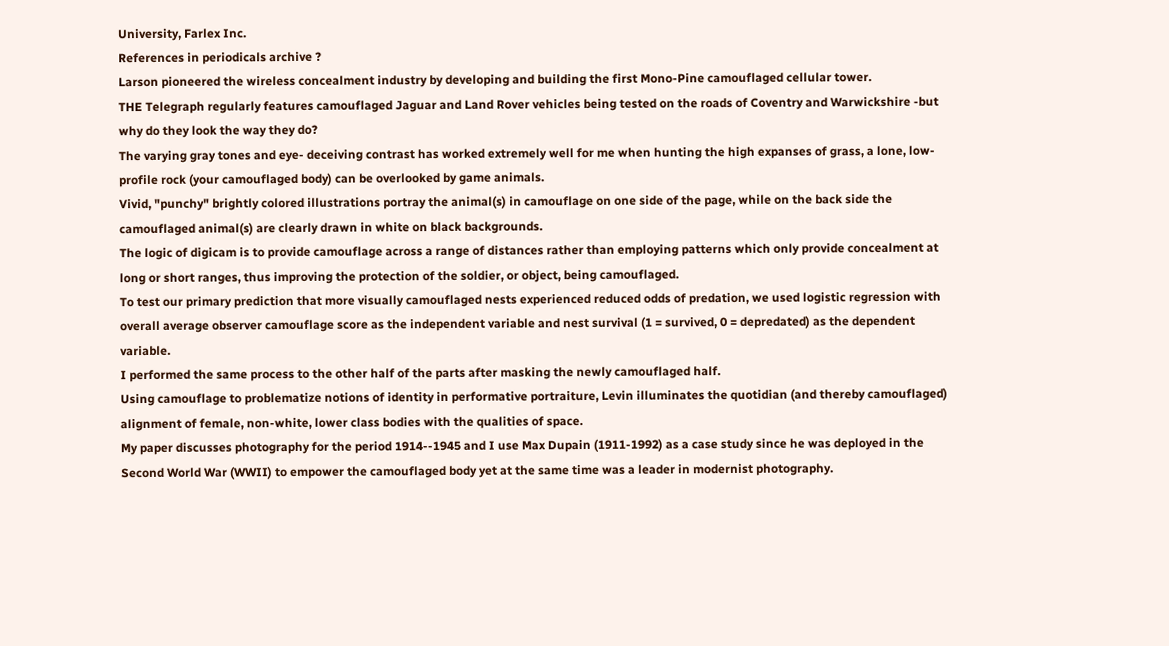University, Farlex Inc.
References in periodicals archive ?
Larson pioneered the wireless concealment industry by developing and building the first Mono-Pine camouflaged cellular tower.
THE Telegraph regularly features camouflaged Jaguar and Land Rover vehicles being tested on the roads of Coventry and Warwickshire -but why do they look the way they do?
The varying gray tones and eye- deceiving contrast has worked extremely well for me when hunting the high expanses of grass, a lone, low-profile rock (your camouflaged body) can be overlooked by game animals.
Vivid, "punchy" brightly colored illustrations portray the animal(s) in camouflage on one side of the page, while on the back side the camouflaged animal(s) are clearly drawn in white on black backgrounds.
The logic of digicam is to provide camouflage across a range of distances rather than employing patterns which only provide concealment at long or short ranges, thus improving the protection of the soldier, or object, being camouflaged.
To test our primary prediction that more visually camouflaged nests experienced reduced odds of predation, we used logistic regression with overall average observer camouflage score as the independent variable and nest survival (1 = survived, 0 = depredated) as the dependent variable.
I performed the same process to the other half of the parts after masking the newly camouflaged half.
Using camouflage to problematize notions of identity in performative portraiture, Levin illuminates the quotidian (and thereby camouflaged) alignment of female, non-white, lower class bodies with the qualities of space.
My paper discusses photography for the period 1914--1945 and I use Max Dupain (1911-1992) as a case study since he was deployed in the Second World War (WWII) to empower the camouflaged body yet at the same time was a leader in modernist photography.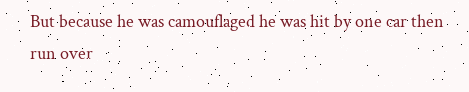But because he was camouflaged he was hit by one car then run over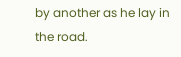by another as he lay in the road.